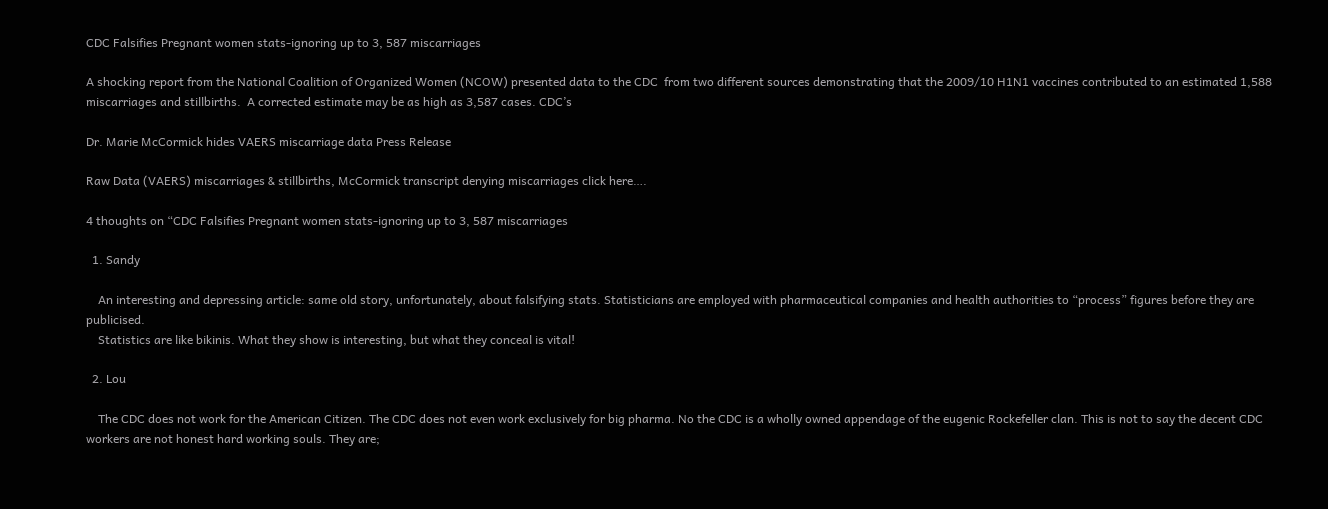CDC Falsifies Pregnant women stats-ignoring up to 3, 587 miscarriages

A shocking report from the National Coalition of Organized Women (NCOW) presented data to the CDC  from two different sources demonstrating that the 2009/10 H1N1 vaccines contributed to an estimated 1,588 miscarriages and stillbirths.  A corrected estimate may be as high as 3,587 cases. CDC’s

Dr. Marie McCormick hides VAERS miscarriage data Press Release

Raw Data (VAERS) miscarriages & stillbirths, McCormick transcript denying miscarriages click here….

4 thoughts on “CDC Falsifies Pregnant women stats-ignoring up to 3, 587 miscarriages

  1. Sandy

    An interesting and depressing article: same old story, unfortunately, about falsifying stats. Statisticians are employed with pharmaceutical companies and health authorities to “process” figures before they are publicised.
    Statistics are like bikinis. What they show is interesting, but what they conceal is vital!

  2. Lou

    The CDC does not work for the American Citizen. The CDC does not even work exclusively for big pharma. No the CDC is a wholly owned appendage of the eugenic Rockefeller clan. This is not to say the decent CDC workers are not honest hard working souls. They are;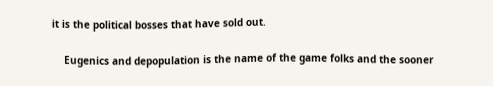it is the political bosses that have sold out.

    Eugenics and depopulation is the name of the game folks and the sooner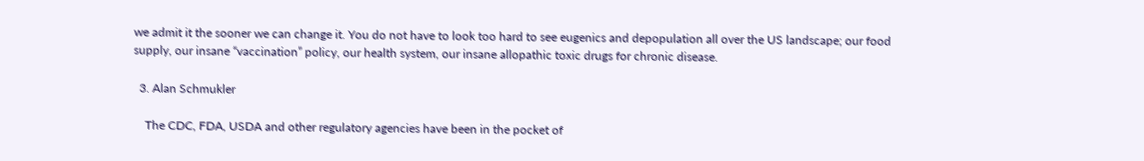we admit it the sooner we can change it. You do not have to look too hard to see eugenics and depopulation all over the US landscape; our food supply, our insane “vaccination” policy, our health system, our insane allopathic toxic drugs for chronic disease.

  3. Alan Schmukler

    The CDC, FDA, USDA and other regulatory agencies have been in the pocket of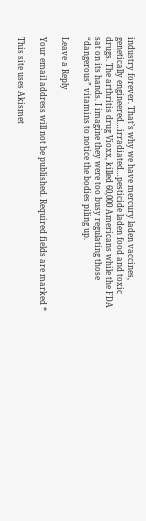industry forever. That’s why we have mercury laden vaccines, genetically engineered…irradiated…pesticide laden food and toxic drugs. The arthritis drug Vioxx, killed 60,000 Americans while the FDA sat on its hands. I imagine they were too busy regulating those “dangerous” vitamins to notice the bodies piling up.

Leave a Reply

Your email address will not be published. Required fields are marked *

This site uses Akismet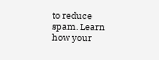to reduce spam. Learn how your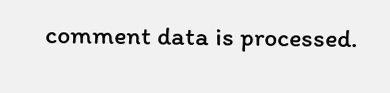comment data is processed.